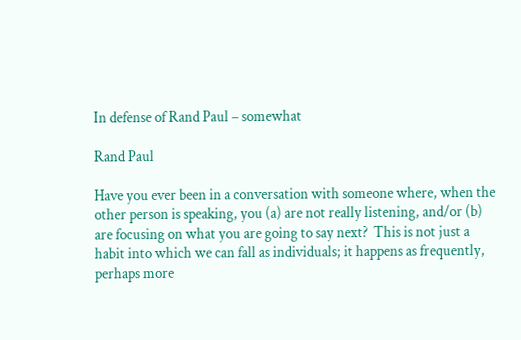In defense of Rand Paul – somewhat

Rand Paul

Have you ever been in a conversation with someone where, when the other person is speaking, you (a) are not really listening, and/or (b) are focusing on what you are going to say next?  This is not just a habit into which we can fall as individuals; it happens as frequently, perhaps more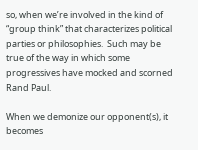so, when we’re involved in the kind of “group think” that characterizes political parties or philosophies.  Such may be true of the way in which some progressives have mocked and scorned Rand Paul.

When we demonize our opponent(s), it becomes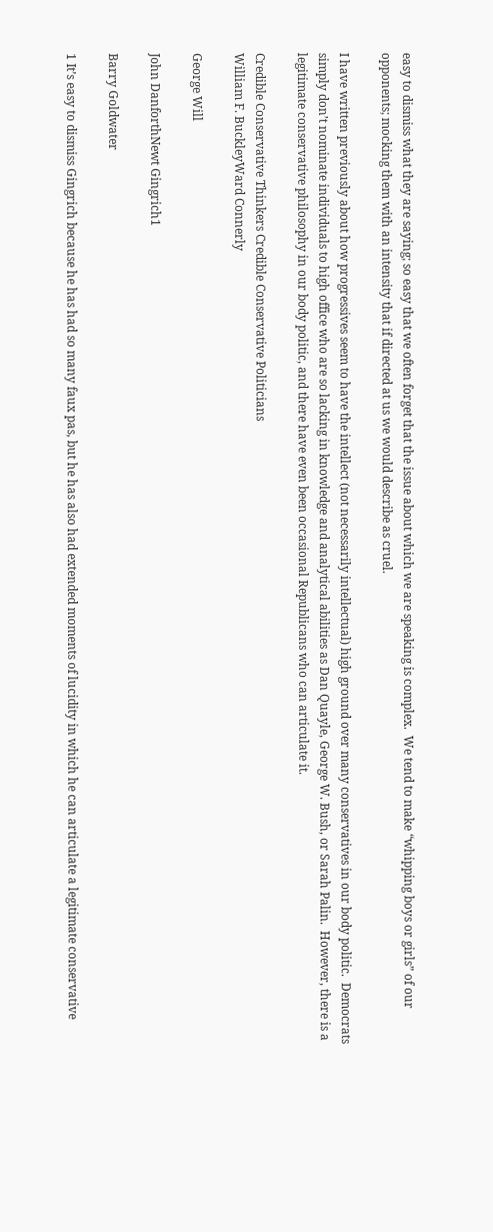easy to dismiss what they are saying; so easy that we often forget that the issue about which we are speaking is complex.  We tend to make “whipping boys or girls” of our opponents; mocking them with an intensity that if directed at us we would describe as cruel.

I have written previously about how progressives seem to have the intellect (not necessarily intellectual) high ground over many conservatives in our body politic.  Democrats simply don’t nominate individuals to high office who are so lacking in knowledge and analytical abilities as Dan Quayle, George W. Bush, or Sarah Palin.  However, there is a legitimate conservative philosophy in our body politic, and there have even been occasional Republicans who can articulate it.

Credible Conservative Thinkers Credible Conservative Politicians
William F. BuckleyWard Connerly

George Will

John DanforthNewt Gingrich1

Barry Goldwater

1 It’s easy to dismiss Gingrich because he has had so many faux pas, but he has also had extended moments of lucidity in which he can articulate a legitimate conservative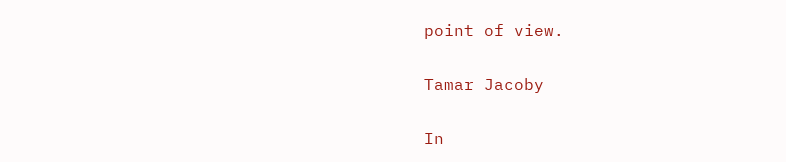point of view.

Tamar Jacoby

In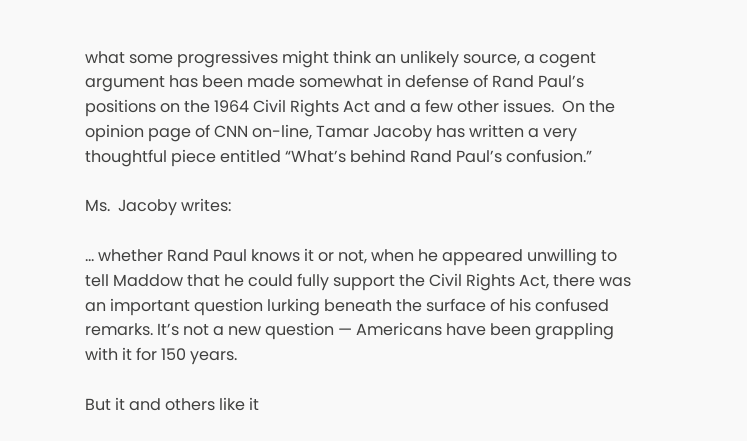what some progressives might think an unlikely source, a cogent argument has been made somewhat in defense of Rand Paul’s positions on the 1964 Civil Rights Act and a few other issues.  On the opinion page of CNN on-line, Tamar Jacoby has written a very thoughtful piece entitled “What’s behind Rand Paul’s confusion.”

Ms.  Jacoby writes:

… whether Rand Paul knows it or not, when he appeared unwilling to tell Maddow that he could fully support the Civil Rights Act, there was an important question lurking beneath the surface of his confused remarks. It’s not a new question — Americans have been grappling with it for 150 years.

But it and others like it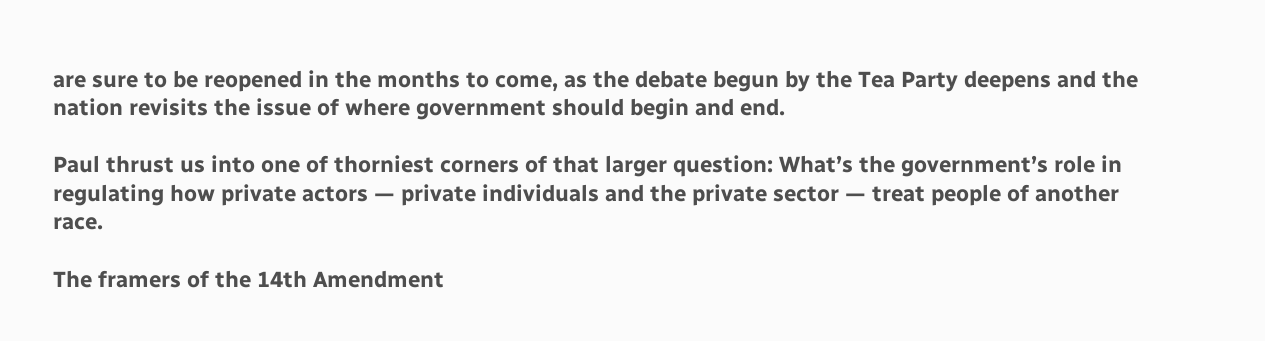are sure to be reopened in the months to come, as the debate begun by the Tea Party deepens and the nation revisits the issue of where government should begin and end.

Paul thrust us into one of thorniest corners of that larger question: What’s the government’s role in regulating how private actors — private individuals and the private sector — treat people of another race.

The framers of the 14th Amendment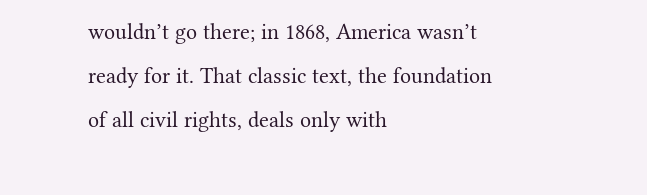wouldn’t go there; in 1868, America wasn’t ready for it. That classic text, the foundation of all civil rights, deals only with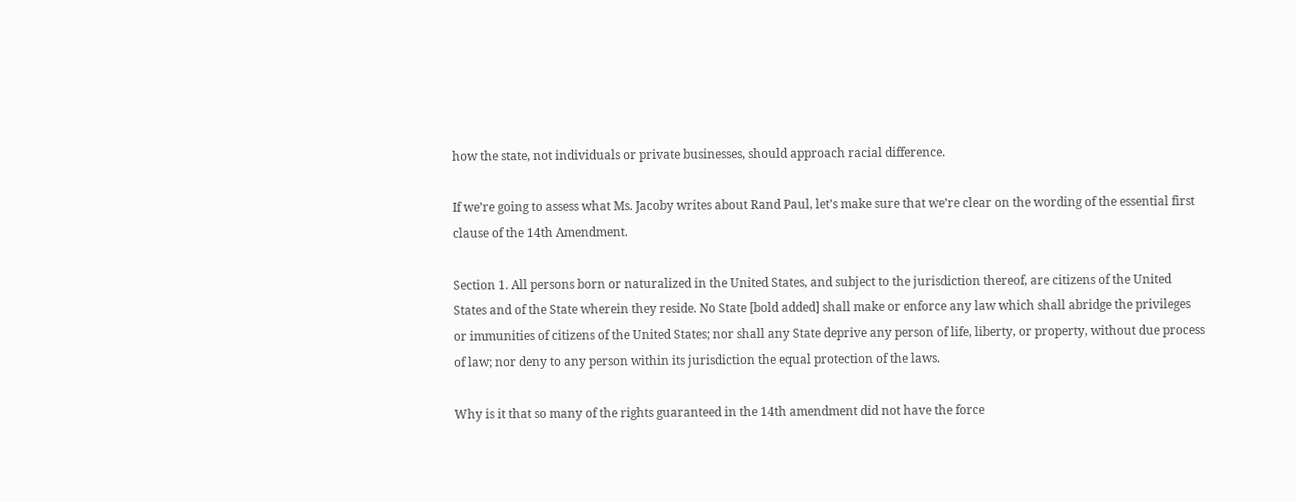how the state, not individuals or private businesses, should approach racial difference.

If we’re going to assess what Ms. Jacoby writes about Rand Paul, let’s make sure that we’re clear on the wording of the essential first clause of the 14th Amendment.

Section 1. All persons born or naturalized in the United States, and subject to the jurisdiction thereof, are citizens of the United States and of the State wherein they reside. No State [bold added] shall make or enforce any law which shall abridge the privileges or immunities of citizens of the United States; nor shall any State deprive any person of life, liberty, or property, without due process of law; nor deny to any person within its jurisdiction the equal protection of the laws.

Why is it that so many of the rights guaranteed in the 14th amendment did not have the force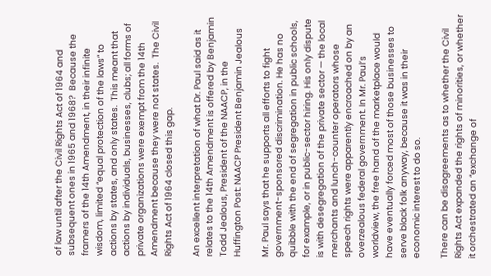of law until after the Civil Rights Act of 1964 and subsequent ones in 1965 and 1968?  Because the framers of the 14th Amendment, in their infinite wisdom, limited “equal protection of the laws” to actions by states, and only states.  This meant that actions by individuals, businesses, clubs; all forms of private organizations were exempt from the 14th Amendment because they were not states.  The Civil Rights Act of 1964 closed this gap.

An excellent interpretation of what Dr. Paul said as it relates to the 14th Amendment is offered by Benjamin Todd Jealous, President of the NAACP, in the Huffington Post: NAACP President Benjamin Jealous

Mr. Paul says that he supports all efforts to fight government-sponsored discrimination. He has no quibble with the end of segregation in public schools, for example, or in public-sector hiring. His only dispute is with desegregation of the private sector — the local merchants and lunch-counter operators whose speech rights were apparently encroached on by an overzealous federal government. In Mr. Paul’s worldview, the free hand of the marketplace would have eventually forced most of those businesses to serve black folk anyway, because it was in their economic interest to do so.

There can be disagreements as to whether the Civil Rights Act expanded the rights of minorities, or whether it orchestrated an “exchange of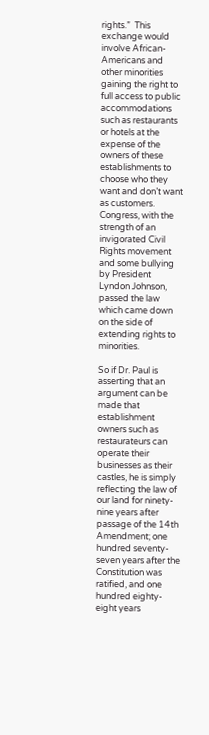rights.”  This exchange would involve African-Americans and other minorities gaining the right to full access to public accommodations such as restaurants or hotels at the expense of the owners of these establishments to choose who they want and don’t want as customers.  Congress, with the strength of an invigorated Civil Rights movement and some bullying by President Lyndon Johnson, passed the law which came down on the side of extending rights to minorities.

So if Dr. Paul is asserting that an argument can be made that establishment owners such as restaurateurs can operate their businesses as their castles, he is simply reflecting the law of our land for ninety-nine years after passage of the 14th Amendment; one hundred seventy-seven years after the Constitution was ratified, and one hundred eighty-eight years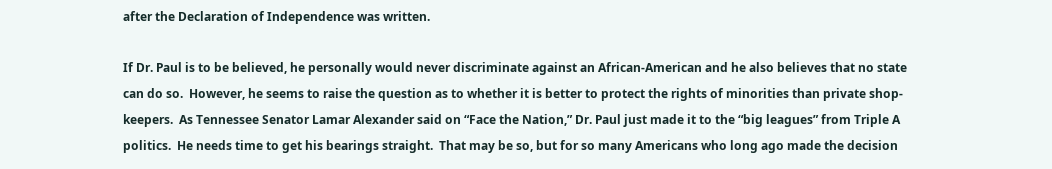after the Declaration of Independence was written.

If Dr. Paul is to be believed, he personally would never discriminate against an African-American and he also believes that no state can do so.  However, he seems to raise the question as to whether it is better to protect the rights of minorities than private shop-keepers.  As Tennessee Senator Lamar Alexander said on “Face the Nation,” Dr. Paul just made it to the “big leagues” from Triple A politics.  He needs time to get his bearings straight.  That may be so, but for so many Americans who long ago made the decision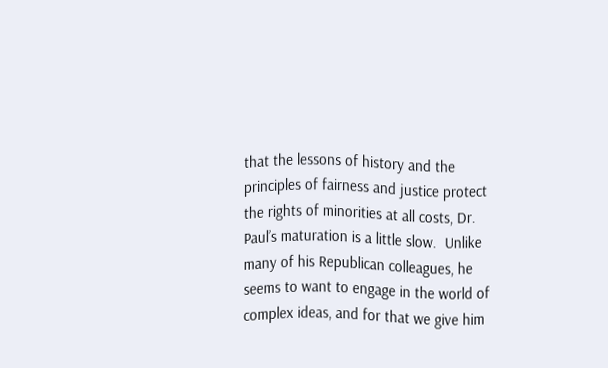that the lessons of history and the principles of fairness and justice protect the rights of minorities at all costs, Dr. Paul’s maturation is a little slow.  Unlike many of his Republican colleagues, he seems to want to engage in the world of complex ideas, and for that we give him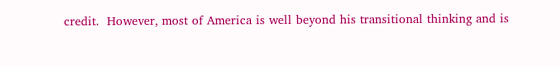credit.  However, most of America is well beyond his transitional thinking and is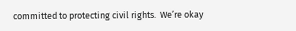committed to protecting civil rights.  We’re okay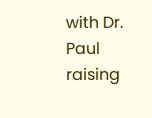with Dr. Paul raising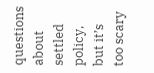questions about settled policy, but it’s too scary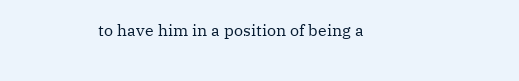to have him in a position of being a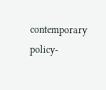contemporary policy-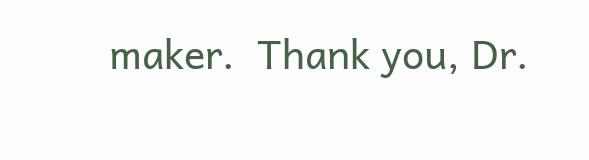maker.  Thank you, Dr.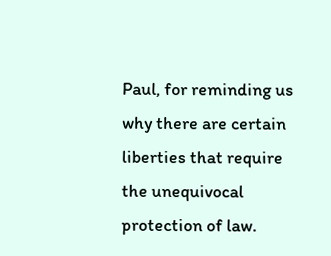Paul, for reminding us why there are certain liberties that require the unequivocal protection of law.